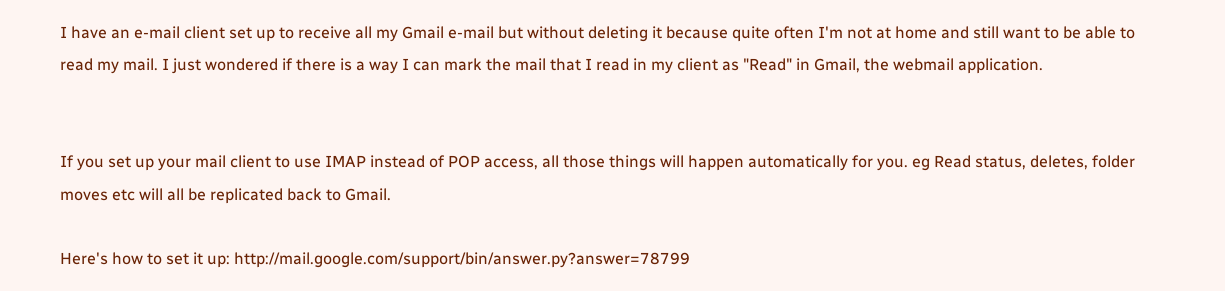I have an e-mail client set up to receive all my Gmail e-mail but without deleting it because quite often I'm not at home and still want to be able to read my mail. I just wondered if there is a way I can mark the mail that I read in my client as "Read" in Gmail, the webmail application.


If you set up your mail client to use IMAP instead of POP access, all those things will happen automatically for you. eg Read status, deletes, folder moves etc will all be replicated back to Gmail.

Here's how to set it up: http://mail.google.com/support/bin/answer.py?answer=78799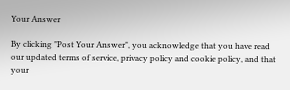Your Answer

By clicking "Post Your Answer", you acknowledge that you have read our updated terms of service, privacy policy and cookie policy, and that your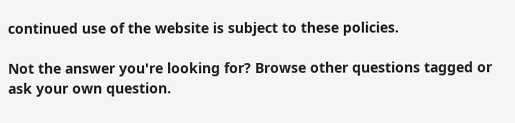continued use of the website is subject to these policies.

Not the answer you're looking for? Browse other questions tagged or ask your own question.